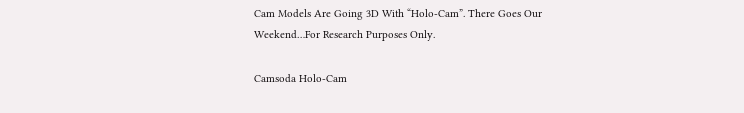Cam Models Are Going 3D With “Holo-Cam”. There Goes Our Weekend…For Research Purposes Only.

Camsoda Holo-Cam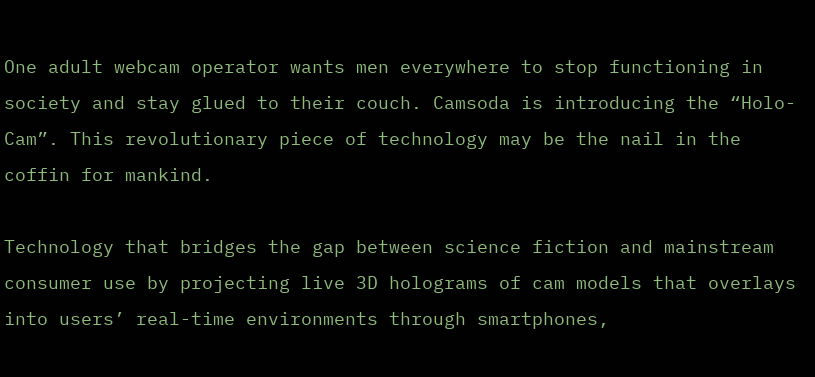One adult webcam operator wants men everywhere to stop functioning in society and stay glued to their couch. Camsoda is introducing the “Holo-Cam”. This revolutionary piece of technology may be the nail in the coffin for mankind.

Technology that bridges the gap between science fiction and mainstream consumer use by projecting live 3D holograms of cam models that overlays into users’ real-time environments through smartphones,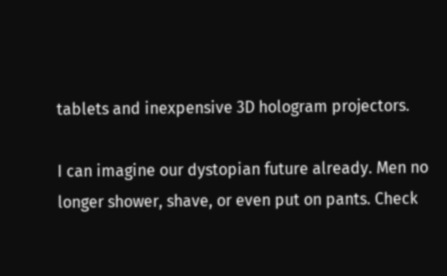tablets and inexpensive 3D hologram projectors.

I can imagine our dystopian future already. Men no longer shower, shave, or even put on pants. Check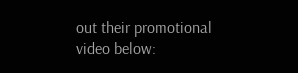out their promotional video below: